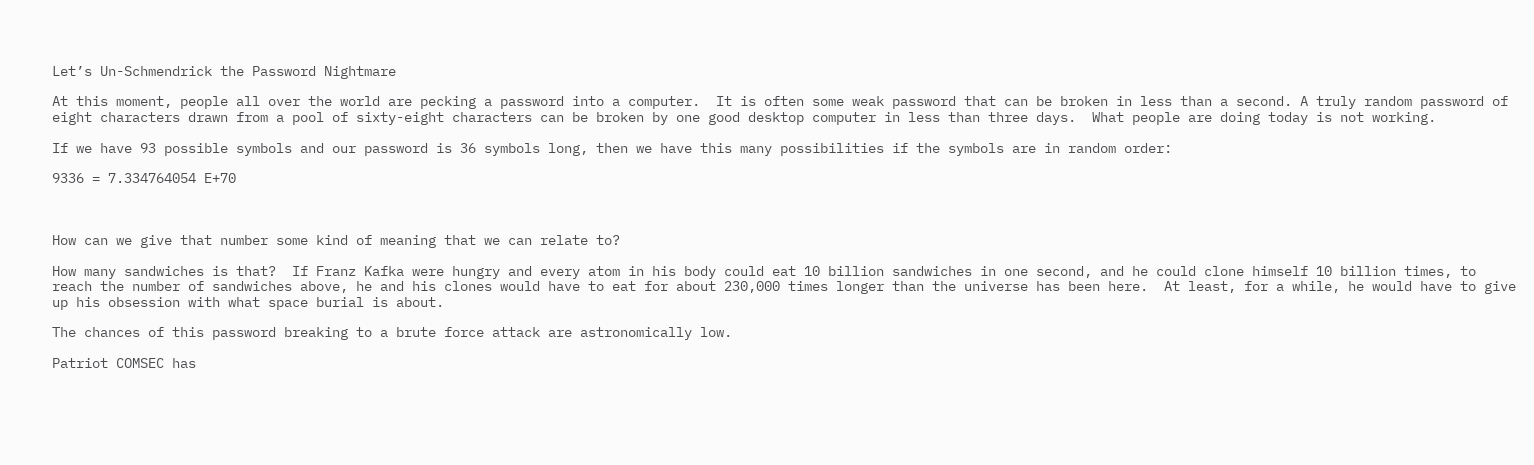Let’s Un-Schmendrick the Password Nightmare

At this moment, people all over the world are pecking a password into a computer.  It is often some weak password that can be broken in less than a second. A truly random password of eight characters drawn from a pool of sixty-eight characters can be broken by one good desktop computer in less than three days.  What people are doing today is not working.

If we have 93 possible symbols and our password is 36 symbols long, then we have this many possibilities if the symbols are in random order:

9336 = 7.334764054 E+70



How can we give that number some kind of meaning that we can relate to?

How many sandwiches is that?  If Franz Kafka were hungry and every atom in his body could eat 10 billion sandwiches in one second, and he could clone himself 10 billion times, to reach the number of sandwiches above, he and his clones would have to eat for about 230,000 times longer than the universe has been here.  At least, for a while, he would have to give up his obsession with what space burial is about.

The chances of this password breaking to a brute force attack are astronomically low.

Patriot COMSEC has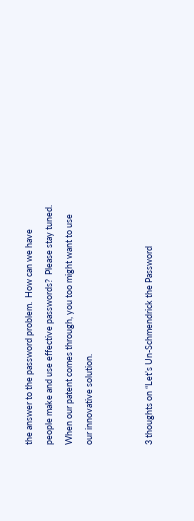the answer to the password problem.  How can we have people make and use effective passwords?  Please stay tuned.  When our patent comes through, you too might want to use our innovative solution.


3 thoughts on “Let’s Un-Schmendrick the Password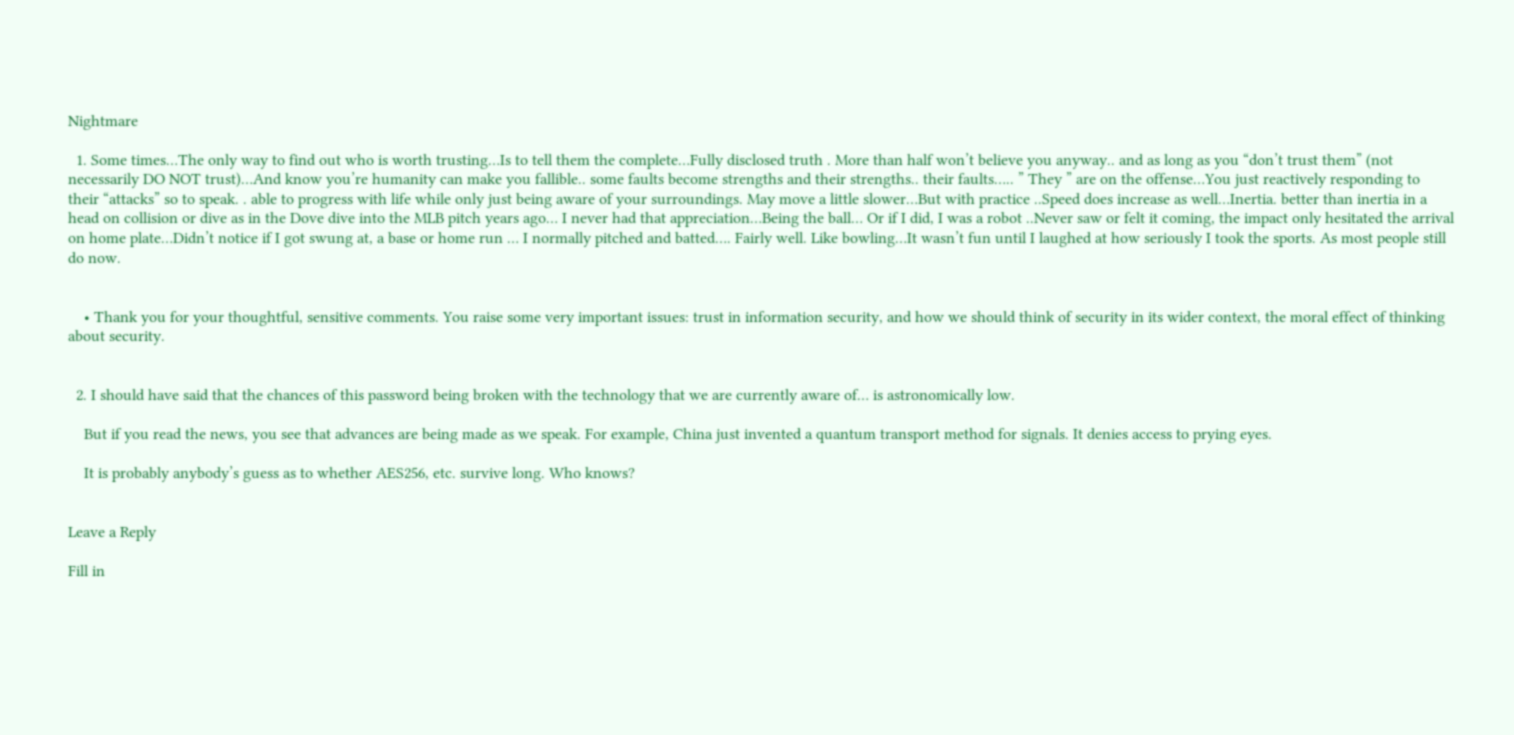Nightmare

  1. Some times…The only way to find out who is worth trusting…Is to tell them the complete…Fully disclosed truth . More than half won’t believe you anyway.. and as long as you “don’t trust them” (not necessarily DO NOT trust)…And know you’re humanity can make you fallible.. some faults become strengths and their strengths.. their faults….. ” They ” are on the offense…You just reactively responding to their “attacks” so to speak. . able to progress with life while only just being aware of your surroundings. May move a little slower…But with practice ..Speed does increase as well…Inertia. better than inertia in a head on collision or dive as in the Dove dive into the MLB pitch years ago… I never had that appreciation…Being the ball… Or if I did, I was a robot ..Never saw or felt it coming, the impact only hesitated the arrival on home plate…Didn’t notice if I got swung at, a base or home run … I normally pitched and batted…. Fairly well. Like bowling…It wasn’t fun until I laughed at how seriously I took the sports. As most people still do now.


    • Thank you for your thoughtful, sensitive comments. You raise some very important issues: trust in information security, and how we should think of security in its wider context, the moral effect of thinking about security.


  2. I should have said that the chances of this password being broken with the technology that we are currently aware of… is astronomically low.

    But if you read the news, you see that advances are being made as we speak. For example, China just invented a quantum transport method for signals. It denies access to prying eyes.

    It is probably anybody’s guess as to whether AES256, etc. survive long. Who knows?


Leave a Reply

Fill in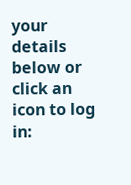your details below or click an icon to log in: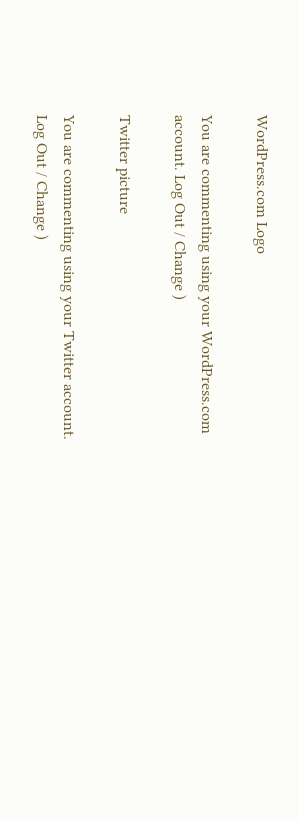WordPress.com Logo

You are commenting using your WordPress.com account. Log Out / Change )

Twitter picture

You are commenting using your Twitter account. Log Out / Change )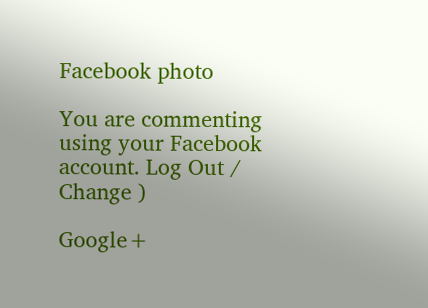Facebook photo

You are commenting using your Facebook account. Log Out / Change )

Google+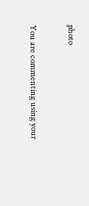photo

You are commenting using your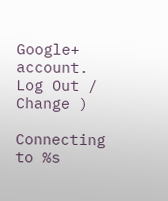Google+ account. Log Out / Change )

Connecting to %s